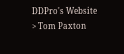DDPro's Website > Tom Paxton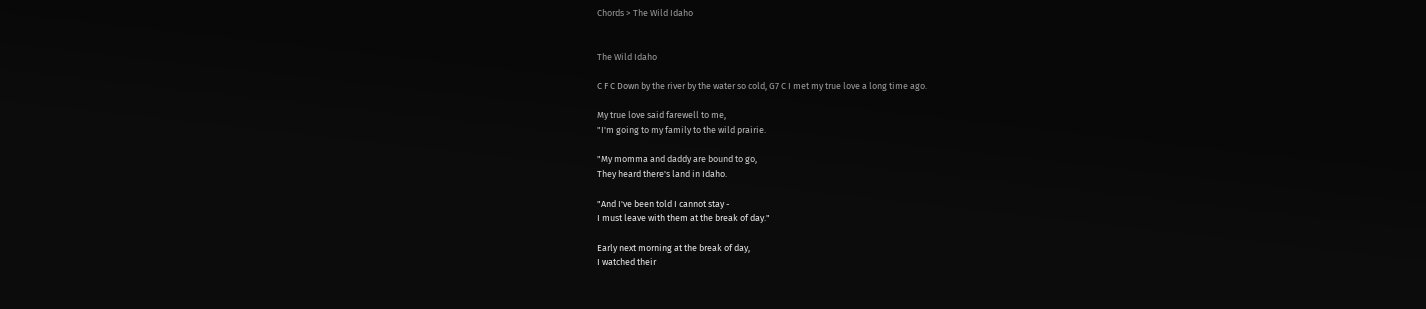Chords > The Wild Idaho


The Wild Idaho

C F C Down by the river by the water so cold, G7 C I met my true love a long time ago.

My true love said farewell to me,
"I'm going to my family to the wild prairie.

"My momma and daddy are bound to go,
They heard there's land in Idaho.

"And I've been told I cannot stay -
I must leave with them at the break of day."

Early next morning at the break of day,
I watched their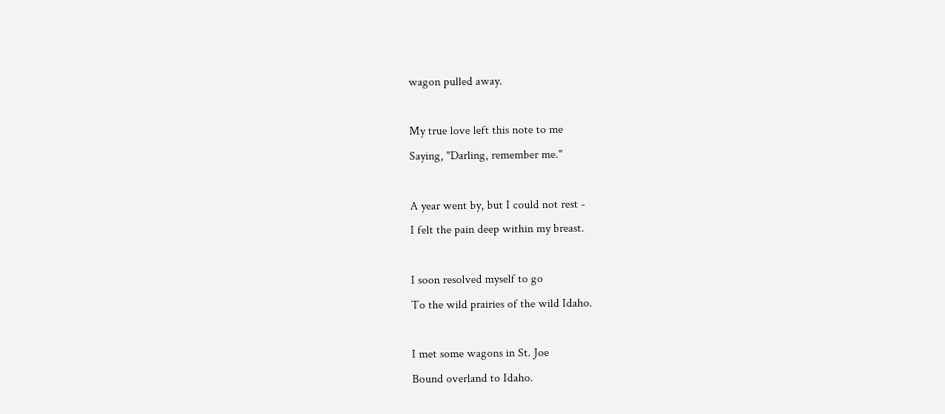wagon pulled away.

My true love left this note to me
Saying, "Darling, remember me."

A year went by, but I could not rest -
I felt the pain deep within my breast.

I soon resolved myself to go
To the wild prairies of the wild Idaho.

I met some wagons in St. Joe
Bound overland to Idaho.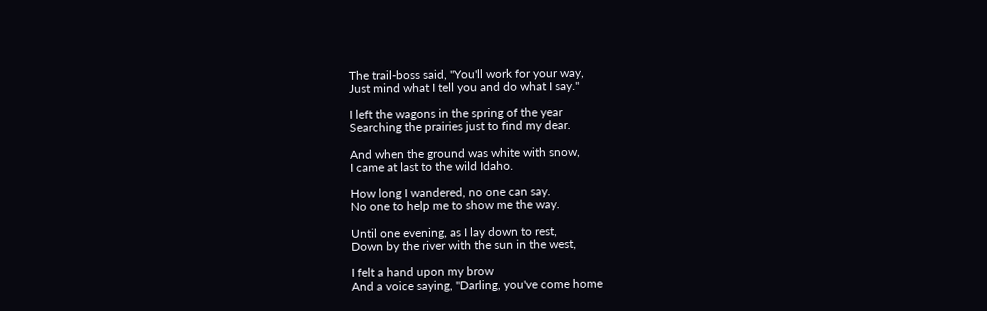The trail-boss said, "You'll work for your way,
Just mind what I tell you and do what I say."

I left the wagons in the spring of the year
Searching the prairies just to find my dear.

And when the ground was white with snow,
I came at last to the wild Idaho.

How long I wandered, no one can say.
No one to help me to show me the way.

Until one evening, as I lay down to rest,
Down by the river with the sun in the west,

I felt a hand upon my brow
And a voice saying, "Darling, you've come home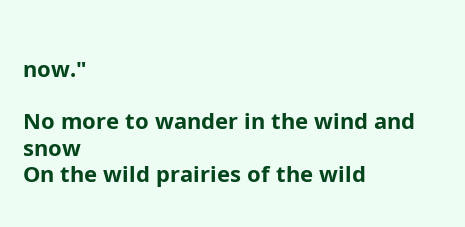now."

No more to wander in the wind and snow
On the wild prairies of the wild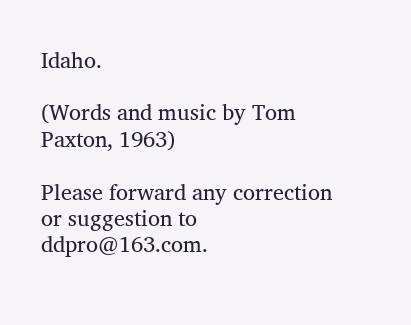Idaho.

(Words and music by Tom Paxton, 1963)

Please forward any correction or suggestion to ddpro@163.com.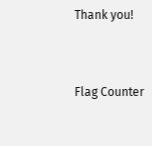Thank you!


Flag Counter